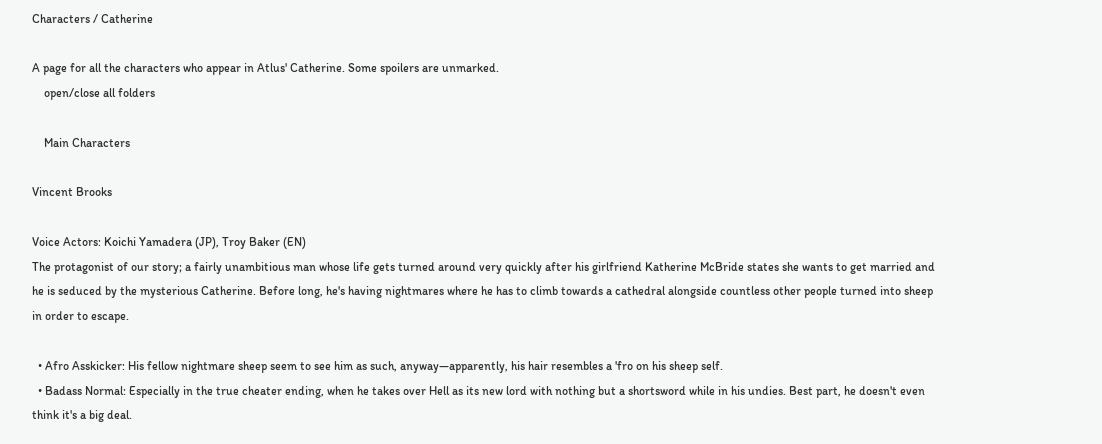Characters / Catherine

A page for all the characters who appear in Atlus' Catherine. Some spoilers are unmarked.
    open/close all folders

    Main Characters

Vincent Brooks

Voice Actors: Koichi Yamadera (JP), Troy Baker (EN)
The protagonist of our story; a fairly unambitious man whose life gets turned around very quickly after his girlfriend Katherine McBride states she wants to get married and he is seduced by the mysterious Catherine. Before long, he's having nightmares where he has to climb towards a cathedral alongside countless other people turned into sheep in order to escape.

  • Afro Asskicker: His fellow nightmare sheep seem to see him as such, anyway—apparently, his hair resembles a 'fro on his sheep self.
  • Badass Normal: Especially in the true cheater ending, when he takes over Hell as its new lord with nothing but a shortsword while in his undies. Best part, he doesn't even think it's a big deal.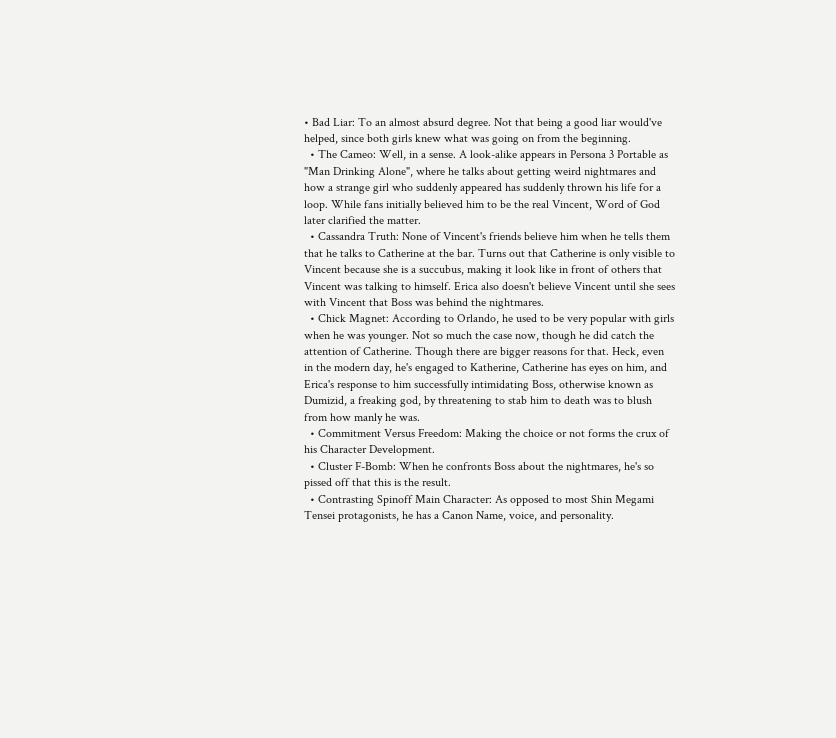• Bad Liar: To an almost absurd degree. Not that being a good liar would've helped, since both girls knew what was going on from the beginning.
  • The Cameo: Well, in a sense. A look-alike appears in Persona 3 Portable as "Man Drinking Alone", where he talks about getting weird nightmares and how a strange girl who suddenly appeared has suddenly thrown his life for a loop. While fans initially believed him to be the real Vincent, Word of God later clarified the matter.
  • Cassandra Truth: None of Vincent's friends believe him when he tells them that he talks to Catherine at the bar. Turns out that Catherine is only visible to Vincent because she is a succubus, making it look like in front of others that Vincent was talking to himself. Erica also doesn't believe Vincent until she sees with Vincent that Boss was behind the nightmares.
  • Chick Magnet: According to Orlando, he used to be very popular with girls when he was younger. Not so much the case now, though he did catch the attention of Catherine. Though there are bigger reasons for that. Heck, even in the modern day, he's engaged to Katherine, Catherine has eyes on him, and Erica's response to him successfully intimidating Boss, otherwise known as Dumizid, a freaking god, by threatening to stab him to death was to blush from how manly he was.
  • Commitment Versus Freedom: Making the choice or not forms the crux of his Character Development.
  • Cluster F-Bomb: When he confronts Boss about the nightmares, he's so pissed off that this is the result.
  • Contrasting Spinoff Main Character: As opposed to most Shin Megami Tensei protagonists, he has a Canon Name, voice, and personality.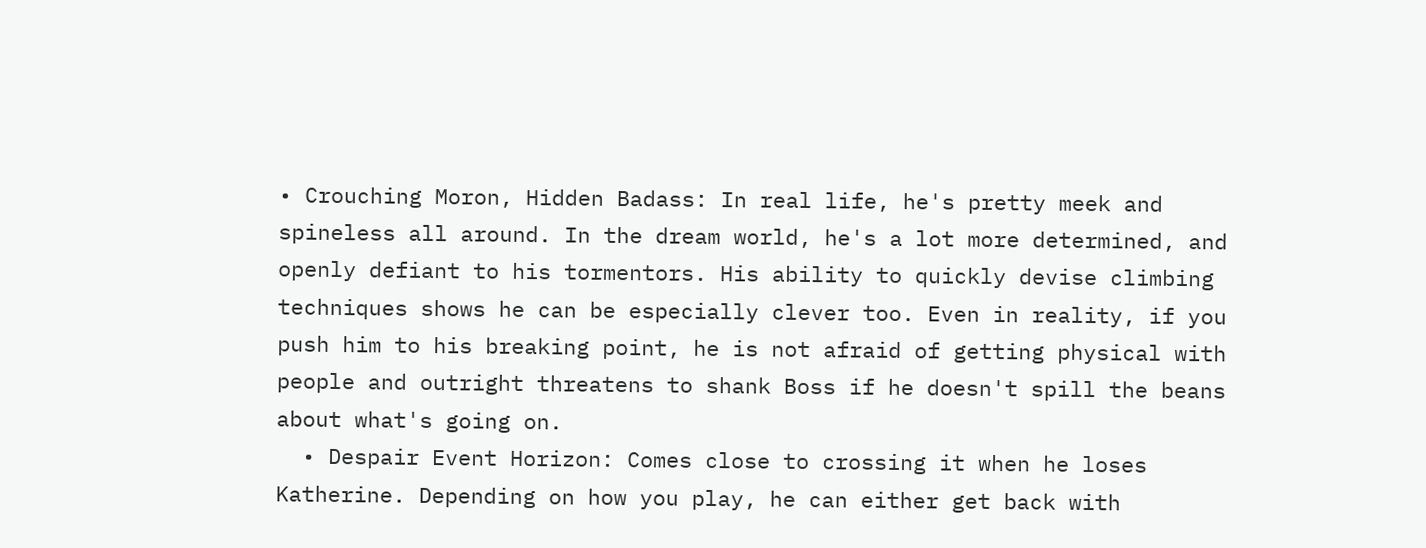• Crouching Moron, Hidden Badass: In real life, he's pretty meek and spineless all around. In the dream world, he's a lot more determined, and openly defiant to his tormentors. His ability to quickly devise climbing techniques shows he can be especially clever too. Even in reality, if you push him to his breaking point, he is not afraid of getting physical with people and outright threatens to shank Boss if he doesn't spill the beans about what's going on.
  • Despair Event Horizon: Comes close to crossing it when he loses Katherine. Depending on how you play, he can either get back with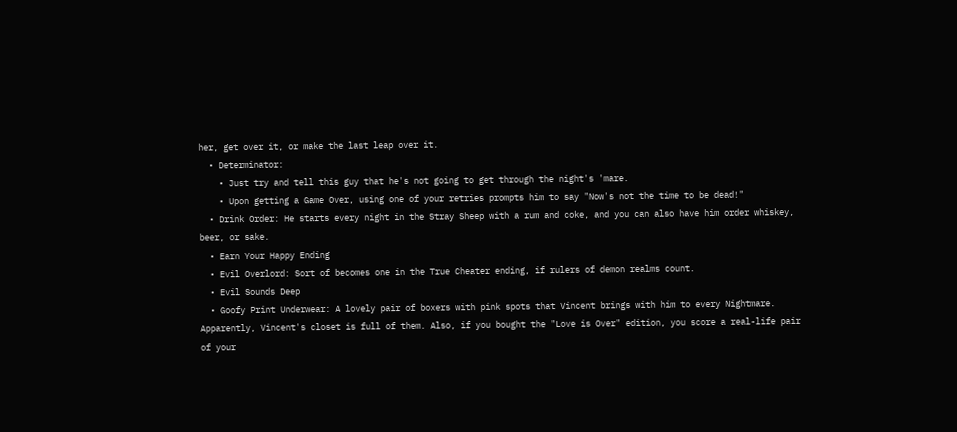her, get over it, or make the last leap over it.
  • Determinator:
    • Just try and tell this guy that he's not going to get through the night's 'mare.
    • Upon getting a Game Over, using one of your retries prompts him to say "Now's not the time to be dead!"
  • Drink Order: He starts every night in the Stray Sheep with a rum and coke, and you can also have him order whiskey, beer, or sake.
  • Earn Your Happy Ending
  • Evil Overlord: Sort of becomes one in the True Cheater ending, if rulers of demon realms count.
  • Evil Sounds Deep
  • Goofy Print Underwear: A lovely pair of boxers with pink spots that Vincent brings with him to every Nightmare. Apparently, Vincent's closet is full of them. Also, if you bought the "Love is Over" edition, you score a real-life pair of your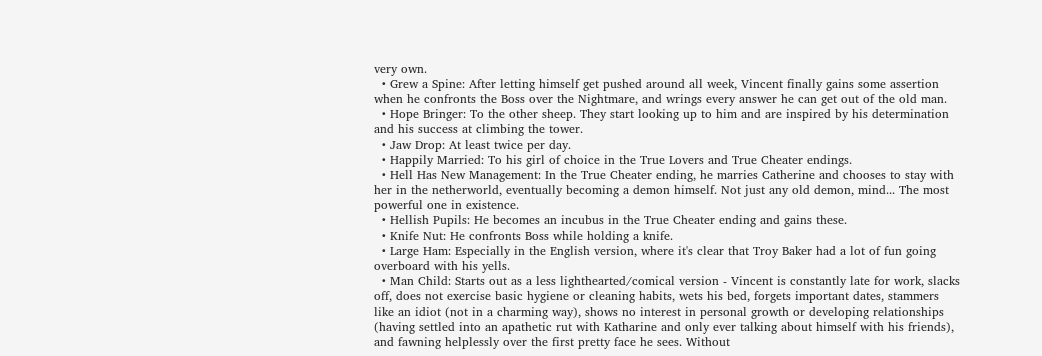very own.
  • Grew a Spine: After letting himself get pushed around all week, Vincent finally gains some assertion when he confronts the Boss over the Nightmare, and wrings every answer he can get out of the old man.
  • Hope Bringer: To the other sheep. They start looking up to him and are inspired by his determination and his success at climbing the tower.
  • Jaw Drop: At least twice per day.
  • Happily Married: To his girl of choice in the True Lovers and True Cheater endings.
  • Hell Has New Management: In the True Cheater ending, he marries Catherine and chooses to stay with her in the netherworld, eventually becoming a demon himself. Not just any old demon, mind... The most powerful one in existence.
  • Hellish Pupils: He becomes an incubus in the True Cheater ending and gains these.
  • Knife Nut: He confronts Boss while holding a knife.
  • Large Ham: Especially in the English version, where it's clear that Troy Baker had a lot of fun going overboard with his yells.
  • Man Child: Starts out as a less lighthearted/comical version - Vincent is constantly late for work, slacks off, does not exercise basic hygiene or cleaning habits, wets his bed, forgets important dates, stammers like an idiot (not in a charming way), shows no interest in personal growth or developing relationships (having settled into an apathetic rut with Katharine and only ever talking about himself with his friends), and fawning helplessly over the first pretty face he sees. Without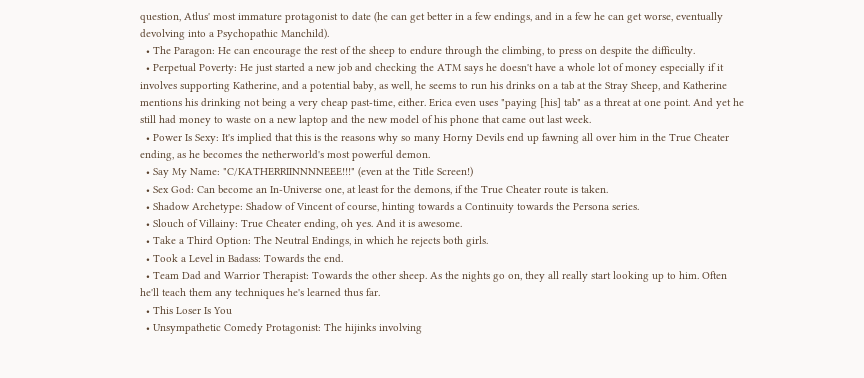question, Atlus' most immature protagonist to date (he can get better in a few endings, and in a few he can get worse, eventually devolving into a Psychopathic Manchild).
  • The Paragon: He can encourage the rest of the sheep to endure through the climbing, to press on despite the difficulty.
  • Perpetual Poverty: He just started a new job and checking the ATM says he doesn't have a whole lot of money especially if it involves supporting Katherine, and a potential baby, as well, he seems to run his drinks on a tab at the Stray Sheep, and Katherine mentions his drinking not being a very cheap past-time, either. Erica even uses "paying [his] tab" as a threat at one point. And yet he still had money to waste on a new laptop and the new model of his phone that came out last week.
  • Power Is Sexy: It's implied that this is the reasons why so many Horny Devils end up fawning all over him in the True Cheater ending, as he becomes the netherworld's most powerful demon.
  • Say My Name: "C/KATHERRIINNNNEEE!!!" (even at the Title Screen!)
  • Sex God: Can become an In-Universe one, at least for the demons, if the True Cheater route is taken.
  • Shadow Archetype: Shadow of Vincent of course, hinting towards a Continuity towards the Persona series.
  • Slouch of Villainy: True Cheater ending, oh yes. And it is awesome.
  • Take a Third Option: The Neutral Endings, in which he rejects both girls.
  • Took a Level in Badass: Towards the end.
  • Team Dad and Warrior Therapist: Towards the other sheep. As the nights go on, they all really start looking up to him. Often he'll teach them any techniques he's learned thus far.
  • This Loser Is You
  • Unsympathetic Comedy Protagonist: The hijinks involving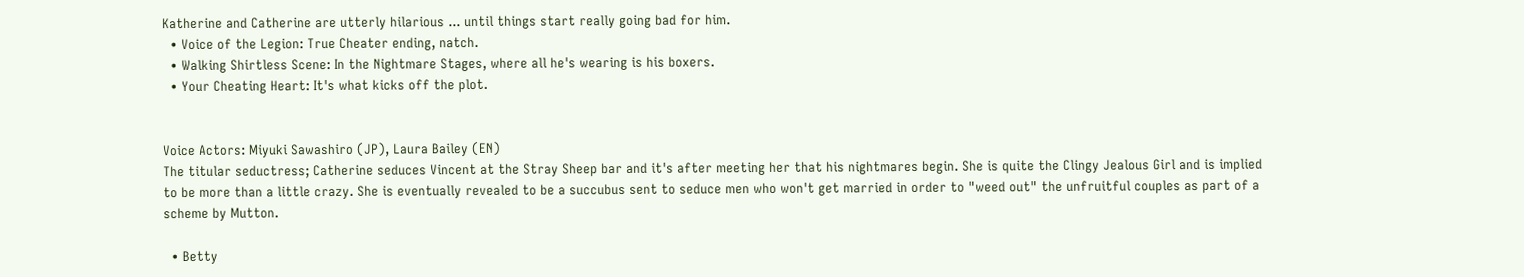Katherine and Catherine are utterly hilarious ... until things start really going bad for him.
  • Voice of the Legion: True Cheater ending, natch.
  • Walking Shirtless Scene: In the Nightmare Stages, where all he's wearing is his boxers.
  • Your Cheating Heart: It's what kicks off the plot.


Voice Actors: Miyuki Sawashiro (JP), Laura Bailey (EN)
The titular seductress; Catherine seduces Vincent at the Stray Sheep bar and it's after meeting her that his nightmares begin. She is quite the Clingy Jealous Girl and is implied to be more than a little crazy. She is eventually revealed to be a succubus sent to seduce men who won't get married in order to "weed out" the unfruitful couples as part of a scheme by Mutton.

  • Betty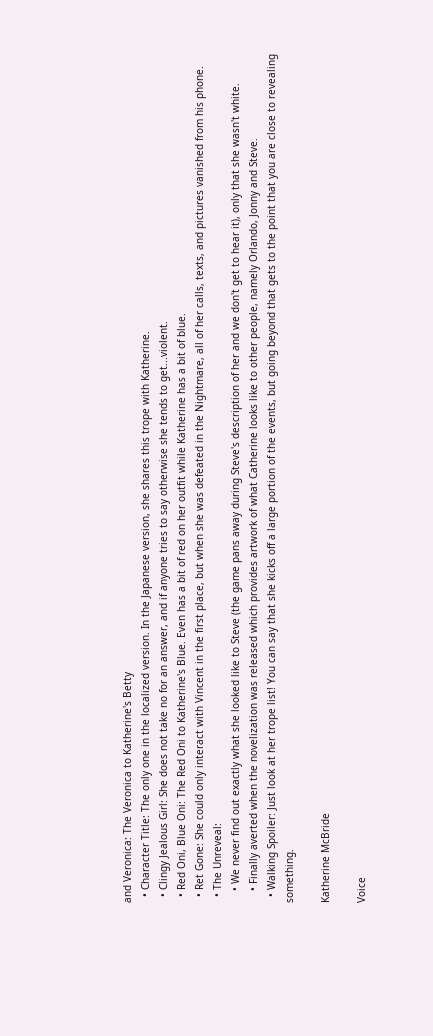and Veronica: The Veronica to Katherine's Betty
  • Character Title: The only one in the localized version. In the Japanese version, she shares this trope with Katherine.
  • Clingy Jealous Girl: She does not take no for an answer, and if anyone tries to say otherwise she tends to get...violent.
  • Red Oni, Blue Oni: The Red Oni to Katherine's Blue. Even has a bit of red on her outfit while Katherine has a bit of blue.
  • Ret Gone: She could only interact with Vincent in the first place, but when she was defeated in the Nightmare, all of her calls, texts, and pictures vanished from his phone.
  • The Unreveal:
    • We never find out exactly what she looked like to Steve (the game pans away during Steve's description of her and we don't get to hear it), only that she wasn't white.
    • Finally averted when the novelization was released which provides artwork of what Catherine looks like to other people, namely Orlando, Jonny and Steve.
  • Walking Spoiler: Just look at her trope list! You can say that she kicks off a large portion of the events, but going beyond that gets to the point that you are close to revealing something.

Katherine McBride

Voice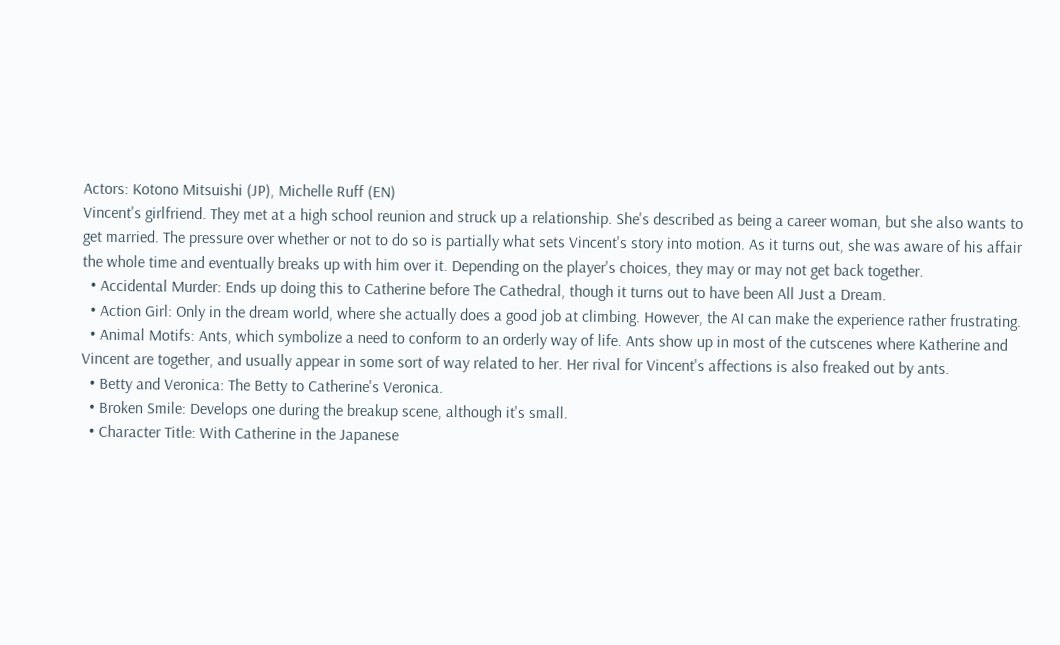Actors: Kotono Mitsuishi (JP), Michelle Ruff (EN)
Vincent's girlfriend. They met at a high school reunion and struck up a relationship. She's described as being a career woman, but she also wants to get married. The pressure over whether or not to do so is partially what sets Vincent's story into motion. As it turns out, she was aware of his affair the whole time and eventually breaks up with him over it. Depending on the player's choices, they may or may not get back together.
  • Accidental Murder: Ends up doing this to Catherine before The Cathedral, though it turns out to have been All Just a Dream.
  • Action Girl: Only in the dream world, where she actually does a good job at climbing. However, the AI can make the experience rather frustrating.
  • Animal Motifs: Ants, which symbolize a need to conform to an orderly way of life. Ants show up in most of the cutscenes where Katherine and Vincent are together, and usually appear in some sort of way related to her. Her rival for Vincent's affections is also freaked out by ants.
  • Betty and Veronica: The Betty to Catherine's Veronica.
  • Broken Smile: Develops one during the breakup scene, although it's small.
  • Character Title: With Catherine in the Japanese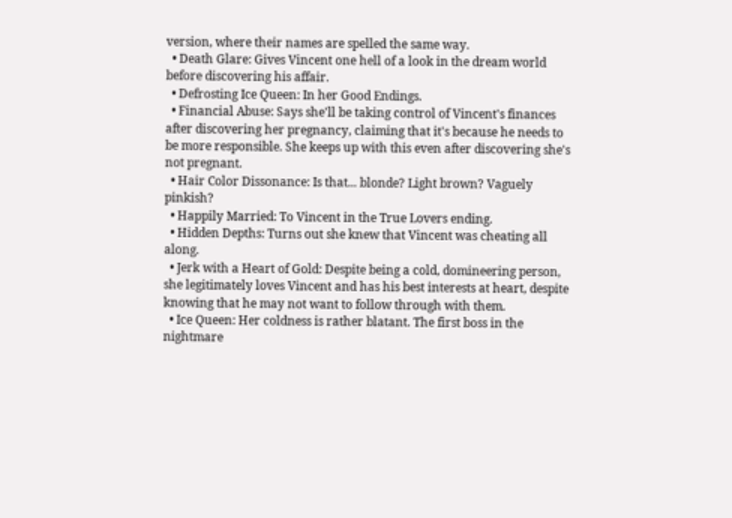version, where their names are spelled the same way.
  • Death Glare: Gives Vincent one hell of a look in the dream world before discovering his affair.
  • Defrosting Ice Queen: In her Good Endings.
  • Financial Abuse: Says she'll be taking control of Vincent's finances after discovering her pregnancy, claiming that it's because he needs to be more responsible. She keeps up with this even after discovering she's not pregnant.
  • Hair Color Dissonance: Is that... blonde? Light brown? Vaguely pinkish?
  • Happily Married: To Vincent in the True Lovers ending.
  • Hidden Depths: Turns out she knew that Vincent was cheating all along.
  • Jerk with a Heart of Gold: Despite being a cold, domineering person, she legitimately loves Vincent and has his best interests at heart, despite knowing that he may not want to follow through with them.
  • Ice Queen: Her coldness is rather blatant. The first boss in the nightmare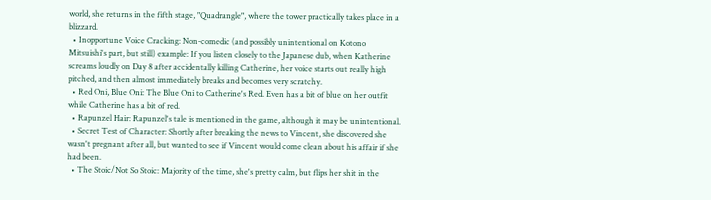world, she returns in the fifth stage, "Quadrangle", where the tower practically takes place in a blizzard.
  • Inopportune Voice Cracking: Non-comedic (and possibly unintentional on Kotono Mitsuishi's part, but still) example: If you listen closely to the Japanese dub, when Katherine screams loudly on Day 8 after accidentally killing Catherine, her voice starts out really high pitched, and then almost immediately breaks and becomes very scratchy.
  • Red Oni, Blue Oni: The Blue Oni to Catherine's Red. Even has a bit of blue on her outfit while Catherine has a bit of red.
  • Rapunzel Hair: Rapunzel's tale is mentioned in the game, although it may be unintentional.
  • Secret Test of Character: Shortly after breaking the news to Vincent, she discovered she wasn't pregnant after all, but wanted to see if Vincent would come clean about his affair if she had been.
  • The Stoic/Not So Stoic: Majority of the time, she's pretty calm, but flips her shit in the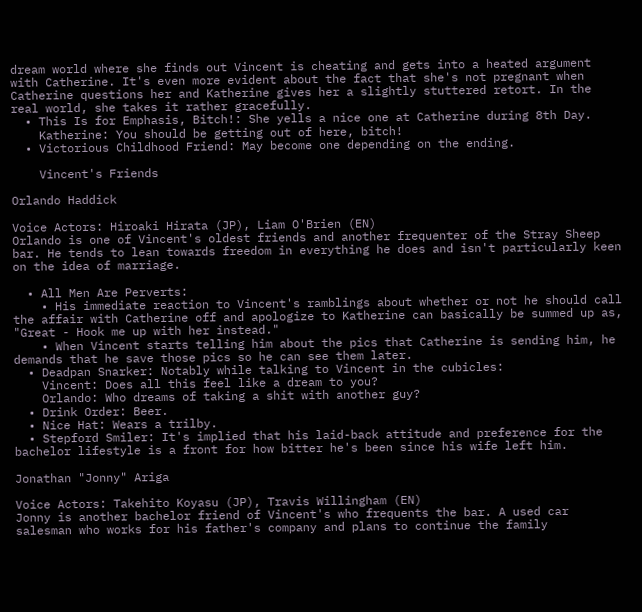dream world where she finds out Vincent is cheating and gets into a heated argument with Catherine. It's even more evident about the fact that she's not pregnant when Catherine questions her and Katherine gives her a slightly stuttered retort. In the real world, she takes it rather gracefully.
  • This Is for Emphasis, Bitch!: She yells a nice one at Catherine during 8th Day.
    Katherine: You should be getting out of here, bitch!
  • Victorious Childhood Friend: May become one depending on the ending.

    Vincent's Friends

Orlando Haddick

Voice Actors: Hiroaki Hirata (JP), Liam O'Brien (EN)
Orlando is one of Vincent's oldest friends and another frequenter of the Stray Sheep bar. He tends to lean towards freedom in everything he does and isn't particularly keen on the idea of marriage.

  • All Men Are Perverts:
    • His immediate reaction to Vincent's ramblings about whether or not he should call the affair with Catherine off and apologize to Katherine can basically be summed up as, "Great - Hook me up with her instead."
    • When Vincent starts telling him about the pics that Catherine is sending him, he demands that he save those pics so he can see them later.
  • Deadpan Snarker: Notably while talking to Vincent in the cubicles:
    Vincent: Does all this feel like a dream to you?
    Orlando: Who dreams of taking a shit with another guy?
  • Drink Order: Beer.
  • Nice Hat: Wears a trilby.
  • Stepford Smiler: It's implied that his laid-back attitude and preference for the bachelor lifestyle is a front for how bitter he's been since his wife left him.

Jonathan "Jonny" Ariga

Voice Actors: Takehito Koyasu (JP), Travis Willingham (EN)
Jonny is another bachelor friend of Vincent's who frequents the bar. A used car salesman who works for his father's company and plans to continue the family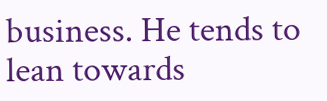business. He tends to lean towards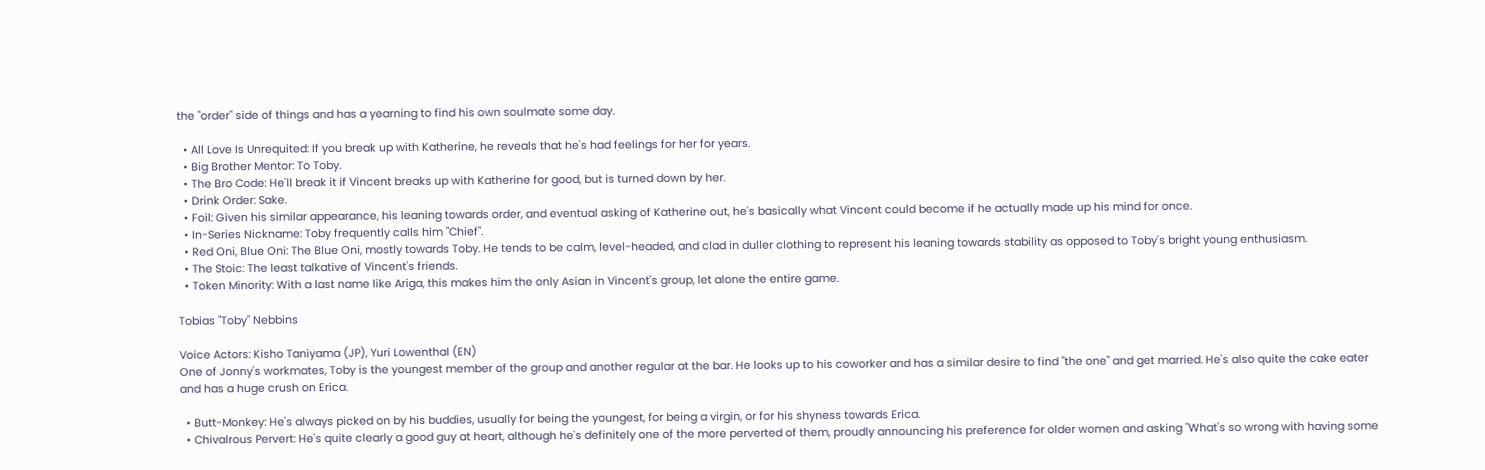the "order" side of things and has a yearning to find his own soulmate some day.

  • All Love Is Unrequited: If you break up with Katherine, he reveals that he's had feelings for her for years.
  • Big Brother Mentor: To Toby.
  • The Bro Code: He'll break it if Vincent breaks up with Katherine for good, but is turned down by her.
  • Drink Order: Sake.
  • Foil: Given his similar appearance, his leaning towards order, and eventual asking of Katherine out, he's basically what Vincent could become if he actually made up his mind for once.
  • In-Series Nickname: Toby frequently calls him "Chief".
  • Red Oni, Blue Oni: The Blue Oni, mostly towards Toby. He tends to be calm, level-headed, and clad in duller clothing to represent his leaning towards stability as opposed to Toby's bright young enthusiasm.
  • The Stoic: The least talkative of Vincent's friends.
  • Token Minority: With a last name like Ariga, this makes him the only Asian in Vincent's group, let alone the entire game.

Tobias "Toby" Nebbins

Voice Actors: Kisho Taniyama (JP), Yuri Lowenthal (EN)
One of Jonny's workmates, Toby is the youngest member of the group and another regular at the bar. He looks up to his coworker and has a similar desire to find "the one" and get married. He's also quite the cake eater and has a huge crush on Erica.

  • Butt-Monkey: He's always picked on by his buddies, usually for being the youngest, for being a virgin, or for his shyness towards Erica.
  • Chivalrous Pervert: He's quite clearly a good guy at heart, although he's definitely one of the more perverted of them, proudly announcing his preference for older women and asking "What's so wrong with having some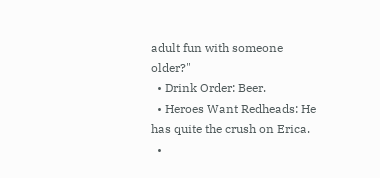adult fun with someone older?"
  • Drink Order: Beer.
  • Heroes Want Redheads: He has quite the crush on Erica.
  •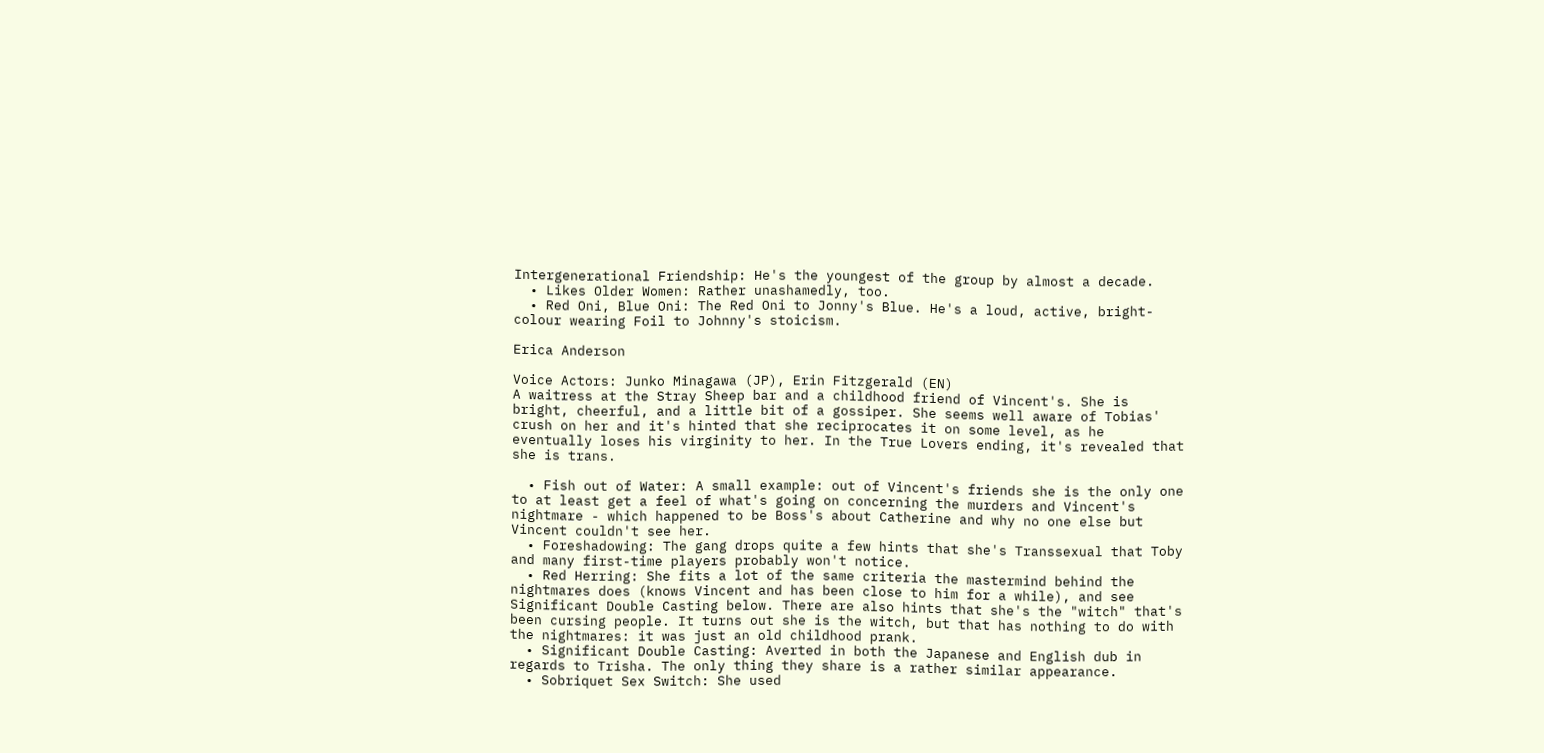Intergenerational Friendship: He's the youngest of the group by almost a decade.
  • Likes Older Women: Rather unashamedly, too.
  • Red Oni, Blue Oni: The Red Oni to Jonny's Blue. He's a loud, active, bright-colour wearing Foil to Johnny's stoicism.

Erica Anderson

Voice Actors: Junko Minagawa (JP), Erin Fitzgerald (EN)
A waitress at the Stray Sheep bar and a childhood friend of Vincent's. She is bright, cheerful, and a little bit of a gossiper. She seems well aware of Tobias' crush on her and it's hinted that she reciprocates it on some level, as he eventually loses his virginity to her. In the True Lovers ending, it's revealed that she is trans.

  • Fish out of Water: A small example: out of Vincent's friends she is the only one to at least get a feel of what's going on concerning the murders and Vincent's nightmare - which happened to be Boss's about Catherine and why no one else but Vincent couldn't see her.
  • Foreshadowing: The gang drops quite a few hints that she's Transsexual that Toby and many first-time players probably won't notice.
  • Red Herring: She fits a lot of the same criteria the mastermind behind the nightmares does (knows Vincent and has been close to him for a while), and see Significant Double Casting below. There are also hints that she's the "witch" that's been cursing people. It turns out she is the witch, but that has nothing to do with the nightmares: it was just an old childhood prank.
  • Significant Double Casting: Averted in both the Japanese and English dub in regards to Trisha. The only thing they share is a rather similar appearance.
  • Sobriquet Sex Switch: She used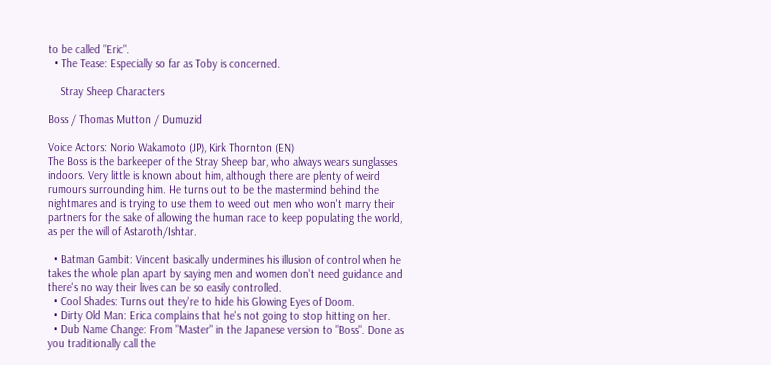to be called "Eric".
  • The Tease: Especially so far as Toby is concerned.

    Stray Sheep Characters

Boss / Thomas Mutton / Dumuzid

Voice Actors: Norio Wakamoto (JP), Kirk Thornton (EN)
The Boss is the barkeeper of the Stray Sheep bar, who always wears sunglasses indoors. Very little is known about him, although there are plenty of weird rumours surrounding him. He turns out to be the mastermind behind the nightmares and is trying to use them to weed out men who won't marry their partners for the sake of allowing the human race to keep populating the world, as per the will of Astaroth/Ishtar.

  • Batman Gambit: Vincent basically undermines his illusion of control when he takes the whole plan apart by saying men and women don't need guidance and there's no way their lives can be so easily controlled.
  • Cool Shades: Turns out they're to hide his Glowing Eyes of Doom.
  • Dirty Old Man: Erica complains that he's not going to stop hitting on her.
  • Dub Name Change: From "Master" in the Japanese version to "Boss". Done as you traditionally call the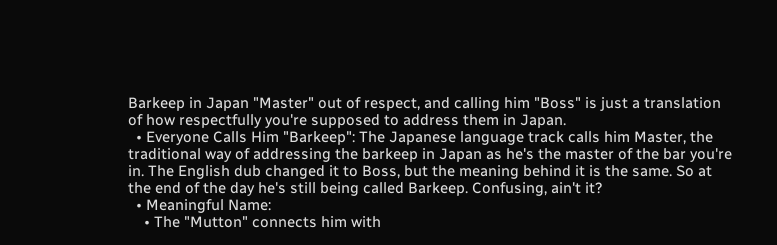Barkeep in Japan "Master" out of respect, and calling him "Boss" is just a translation of how respectfully you're supposed to address them in Japan.
  • Everyone Calls Him "Barkeep": The Japanese language track calls him Master, the traditional way of addressing the barkeep in Japan as he's the master of the bar you're in. The English dub changed it to Boss, but the meaning behind it is the same. So at the end of the day he's still being called Barkeep. Confusing, ain't it?
  • Meaningful Name:
    • The "Mutton" connects him with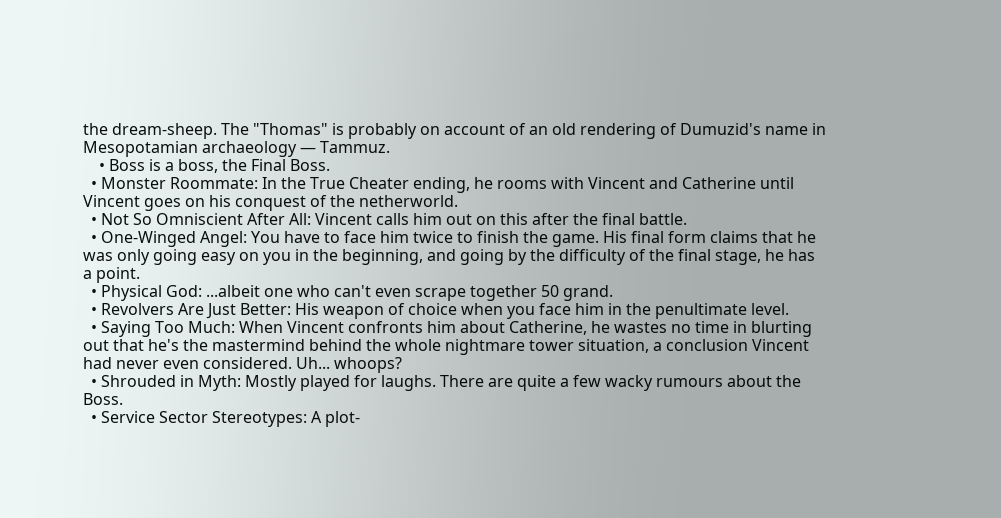the dream-sheep. The "Thomas" is probably on account of an old rendering of Dumuzid's name in Mesopotamian archaeology — Tammuz.
    • Boss is a boss, the Final Boss.
  • Monster Roommate: In the True Cheater ending, he rooms with Vincent and Catherine until Vincent goes on his conquest of the netherworld.
  • Not So Omniscient After All: Vincent calls him out on this after the final battle.
  • One-Winged Angel: You have to face him twice to finish the game. His final form claims that he was only going easy on you in the beginning, and going by the difficulty of the final stage, he has a point.
  • Physical God: ...albeit one who can't even scrape together 50 grand.
  • Revolvers Are Just Better: His weapon of choice when you face him in the penultimate level.
  • Saying Too Much: When Vincent confronts him about Catherine, he wastes no time in blurting out that he's the mastermind behind the whole nightmare tower situation, a conclusion Vincent had never even considered. Uh... whoops?
  • Shrouded in Myth: Mostly played for laughs. There are quite a few wacky rumours about the Boss.
  • Service Sector Stereotypes: A plot-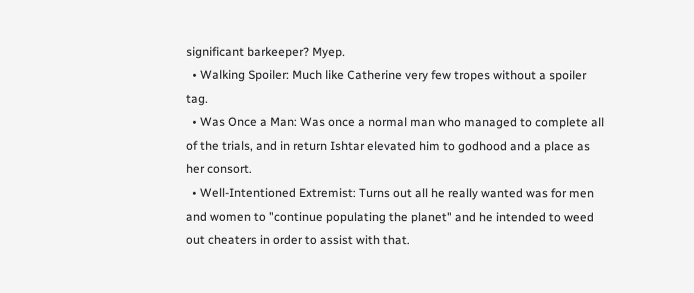significant barkeeper? Myep.
  • Walking Spoiler: Much like Catherine very few tropes without a spoiler tag.
  • Was Once a Man: Was once a normal man who managed to complete all of the trials, and in return Ishtar elevated him to godhood and a place as her consort.
  • Well-Intentioned Extremist: Turns out all he really wanted was for men and women to "continue populating the planet" and he intended to weed out cheaters in order to assist with that.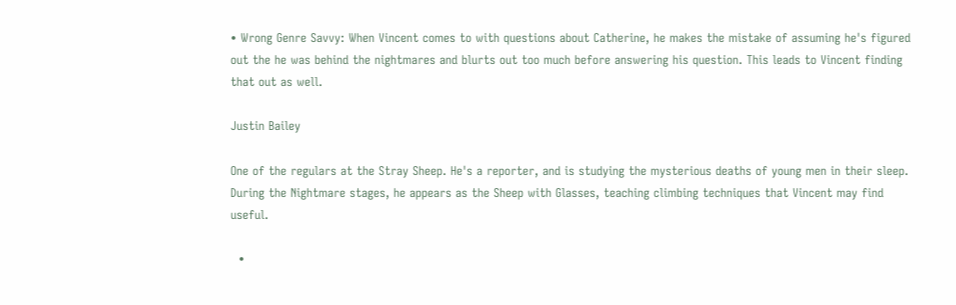• Wrong Genre Savvy: When Vincent comes to with questions about Catherine, he makes the mistake of assuming he's figured out the he was behind the nightmares and blurts out too much before answering his question. This leads to Vincent finding that out as well.

Justin Bailey

One of the regulars at the Stray Sheep. He's a reporter, and is studying the mysterious deaths of young men in their sleep. During the Nightmare stages, he appears as the Sheep with Glasses, teaching climbing techniques that Vincent may find useful.

  •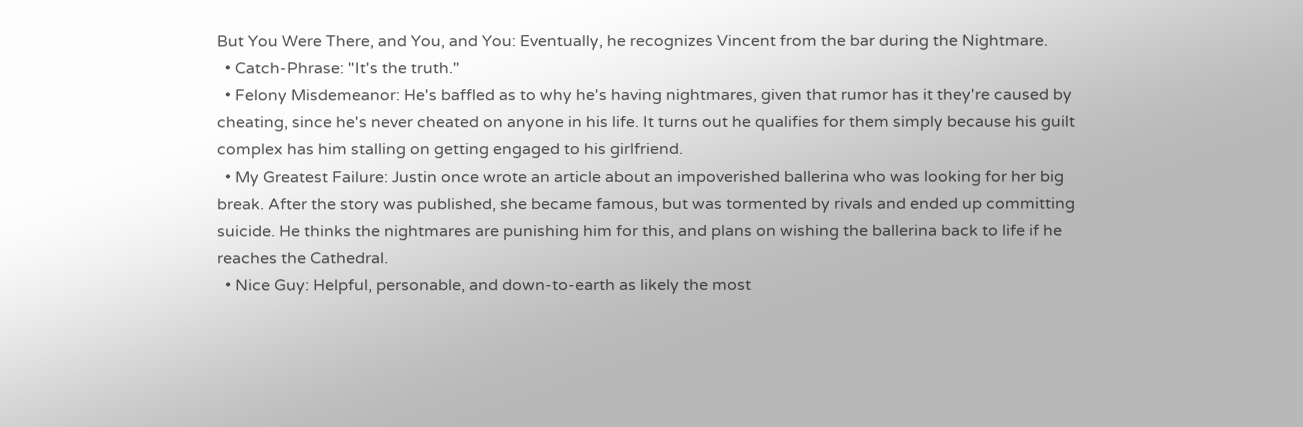But You Were There, and You, and You: Eventually, he recognizes Vincent from the bar during the Nightmare.
  • Catch-Phrase: "It's the truth."
  • Felony Misdemeanor: He's baffled as to why he's having nightmares, given that rumor has it they're caused by cheating, since he's never cheated on anyone in his life. It turns out he qualifies for them simply because his guilt complex has him stalling on getting engaged to his girlfriend.
  • My Greatest Failure: Justin once wrote an article about an impoverished ballerina who was looking for her big break. After the story was published, she became famous, but was tormented by rivals and ended up committing suicide. He thinks the nightmares are punishing him for this, and plans on wishing the ballerina back to life if he reaches the Cathedral.
  • Nice Guy: Helpful, personable, and down-to-earth as likely the most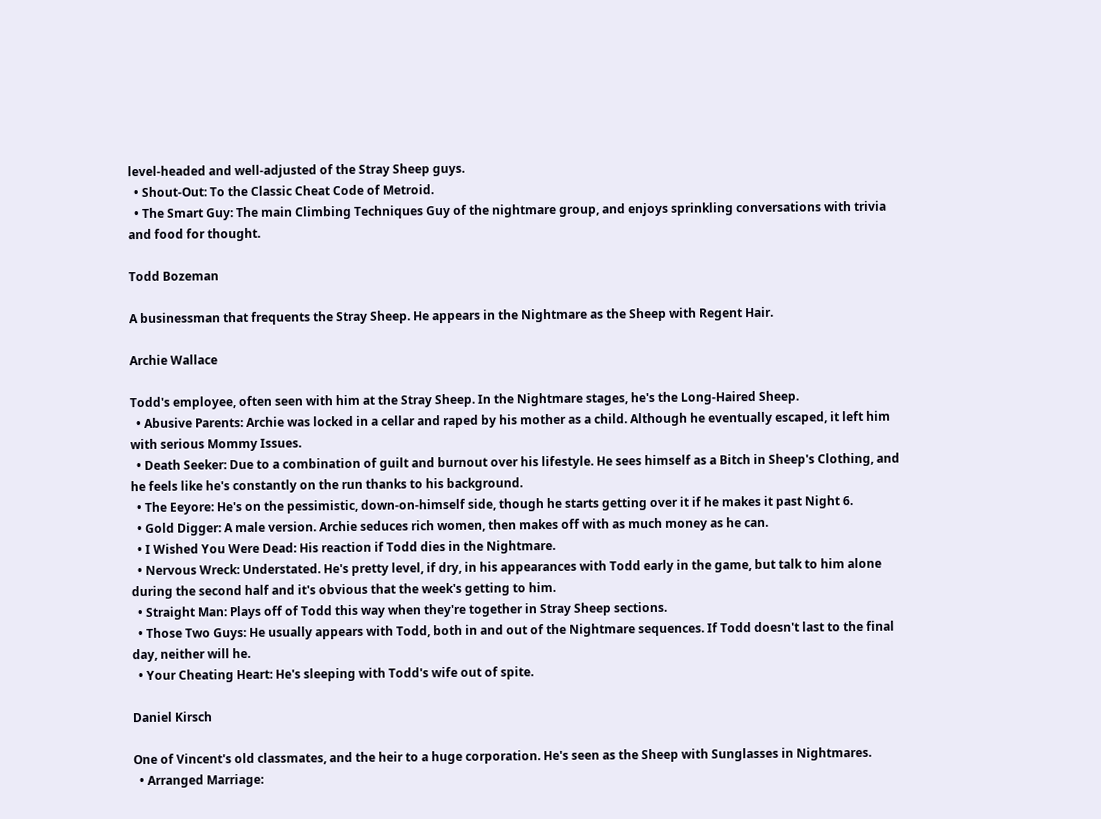level-headed and well-adjusted of the Stray Sheep guys.
  • Shout-Out: To the Classic Cheat Code of Metroid.
  • The Smart Guy: The main Climbing Techniques Guy of the nightmare group, and enjoys sprinkling conversations with trivia and food for thought.

Todd Bozeman

A businessman that frequents the Stray Sheep. He appears in the Nightmare as the Sheep with Regent Hair.

Archie Wallace

Todd's employee, often seen with him at the Stray Sheep. In the Nightmare stages, he's the Long-Haired Sheep.
  • Abusive Parents: Archie was locked in a cellar and raped by his mother as a child. Although he eventually escaped, it left him with serious Mommy Issues.
  • Death Seeker: Due to a combination of guilt and burnout over his lifestyle. He sees himself as a Bitch in Sheep's Clothing, and he feels like he's constantly on the run thanks to his background.
  • The Eeyore: He's on the pessimistic, down-on-himself side, though he starts getting over it if he makes it past Night 6.
  • Gold Digger: A male version. Archie seduces rich women, then makes off with as much money as he can.
  • I Wished You Were Dead: His reaction if Todd dies in the Nightmare.
  • Nervous Wreck: Understated. He's pretty level, if dry, in his appearances with Todd early in the game, but talk to him alone during the second half and it's obvious that the week's getting to him.
  • Straight Man: Plays off of Todd this way when they're together in Stray Sheep sections.
  • Those Two Guys: He usually appears with Todd, both in and out of the Nightmare sequences. If Todd doesn't last to the final day, neither will he.
  • Your Cheating Heart: He's sleeping with Todd's wife out of spite.

Daniel Kirsch

One of Vincent's old classmates, and the heir to a huge corporation. He's seen as the Sheep with Sunglasses in Nightmares.
  • Arranged Marriage: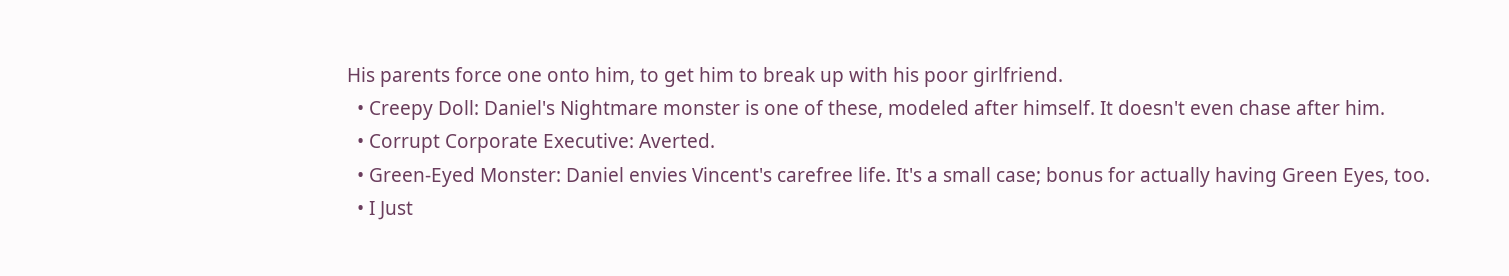His parents force one onto him, to get him to break up with his poor girlfriend.
  • Creepy Doll: Daniel's Nightmare monster is one of these, modeled after himself. It doesn't even chase after him.
  • Corrupt Corporate Executive: Averted.
  • Green-Eyed Monster: Daniel envies Vincent's carefree life. It's a small case; bonus for actually having Green Eyes, too.
  • I Just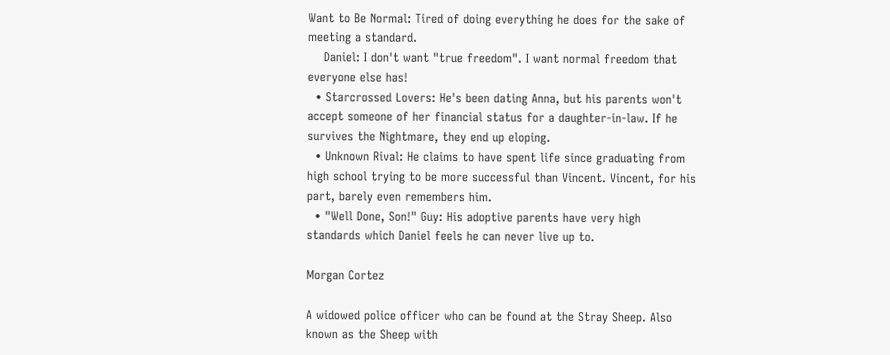Want to Be Normal: Tired of doing everything he does for the sake of meeting a standard.
    Daniel: I don't want "true freedom". I want normal freedom that everyone else has!
  • Starcrossed Lovers: He's been dating Anna, but his parents won't accept someone of her financial status for a daughter-in-law. If he survives the Nightmare, they end up eloping.
  • Unknown Rival: He claims to have spent life since graduating from high school trying to be more successful than Vincent. Vincent, for his part, barely even remembers him.
  • "Well Done, Son!" Guy: His adoptive parents have very high standards which Daniel feels he can never live up to.

Morgan Cortez

A widowed police officer who can be found at the Stray Sheep. Also known as the Sheep with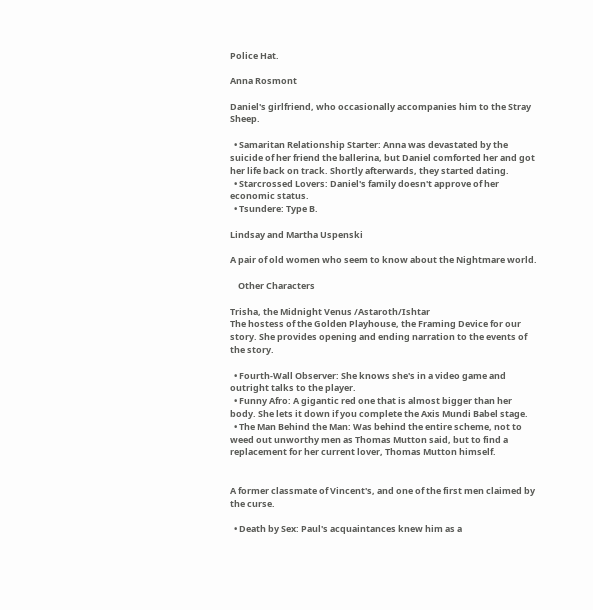Police Hat.

Anna Rosmont

Daniel's girlfriend, who occasionally accompanies him to the Stray Sheep.

  • Samaritan Relationship Starter: Anna was devastated by the suicide of her friend the ballerina, but Daniel comforted her and got her life back on track. Shortly afterwards, they started dating.
  • Starcrossed Lovers: Daniel's family doesn't approve of her economic status.
  • Tsundere: Type B.

Lindsay and Martha Uspenski

A pair of old women who seem to know about the Nightmare world.

    Other Characters

Trisha, the Midnight Venus /Astaroth/Ishtar
The hostess of the Golden Playhouse, the Framing Device for our story. She provides opening and ending narration to the events of the story.

  • Fourth-Wall Observer: She knows she's in a video game and outright talks to the player.
  • Funny Afro: A gigantic red one that is almost bigger than her body. She lets it down if you complete the Axis Mundi Babel stage.
  • The Man Behind the Man: Was behind the entire scheme, not to weed out unworthy men as Thomas Mutton said, but to find a replacement for her current lover, Thomas Mutton himself.


A former classmate of Vincent's, and one of the first men claimed by the curse.

  • Death by Sex: Paul's acquaintances knew him as a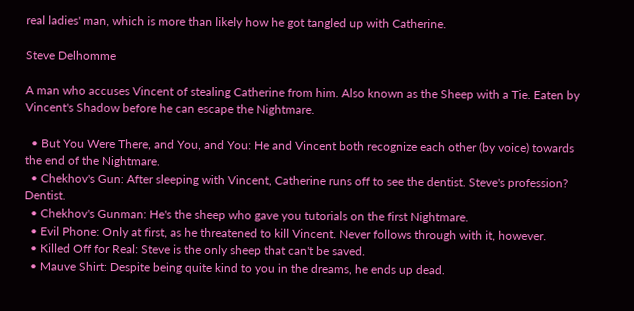real ladies' man, which is more than likely how he got tangled up with Catherine.

Steve Delhomme

A man who accuses Vincent of stealing Catherine from him. Also known as the Sheep with a Tie. Eaten by Vincent's Shadow before he can escape the Nightmare.

  • But You Were There, and You, and You: He and Vincent both recognize each other (by voice) towards the end of the Nightmare.
  • Chekhov's Gun: After sleeping with Vincent, Catherine runs off to see the dentist. Steve's profession? Dentist.
  • Chekhov's Gunman: He's the sheep who gave you tutorials on the first Nightmare.
  • Evil Phone: Only at first, as he threatened to kill Vincent. Never follows through with it, however.
  • Killed Off for Real: Steve is the only sheep that can't be saved.
  • Mauve Shirt: Despite being quite kind to you in the dreams, he ends up dead.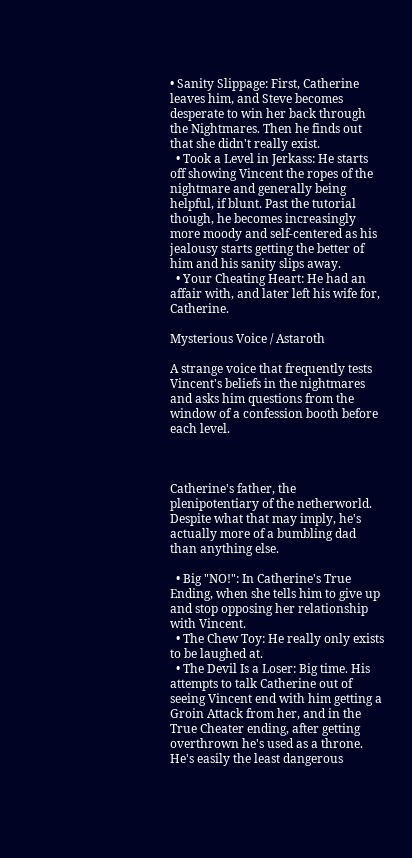• Sanity Slippage: First, Catherine leaves him, and Steve becomes desperate to win her back through the Nightmares. Then he finds out that she didn't really exist.
  • Took a Level in Jerkass: He starts off showing Vincent the ropes of the nightmare and generally being helpful, if blunt. Past the tutorial though, he becomes increasingly more moody and self-centered as his jealousy starts getting the better of him and his sanity slips away.
  • Your Cheating Heart: He had an affair with, and later left his wife for, Catherine.

Mysterious Voice / Astaroth

A strange voice that frequently tests Vincent's beliefs in the nightmares and asks him questions from the window of a confession booth before each level.



Catherine's father, the plenipotentiary of the netherworld. Despite what that may imply, he's actually more of a bumbling dad than anything else.

  • Big "NO!": In Catherine's True Ending, when she tells him to give up and stop opposing her relationship with Vincent.
  • The Chew Toy: He really only exists to be laughed at.
  • The Devil Is a Loser: Big time. His attempts to talk Catherine out of seeing Vincent end with him getting a Groin Attack from her, and in the True Cheater ending, after getting overthrown he's used as a throne. He's easily the least dangerous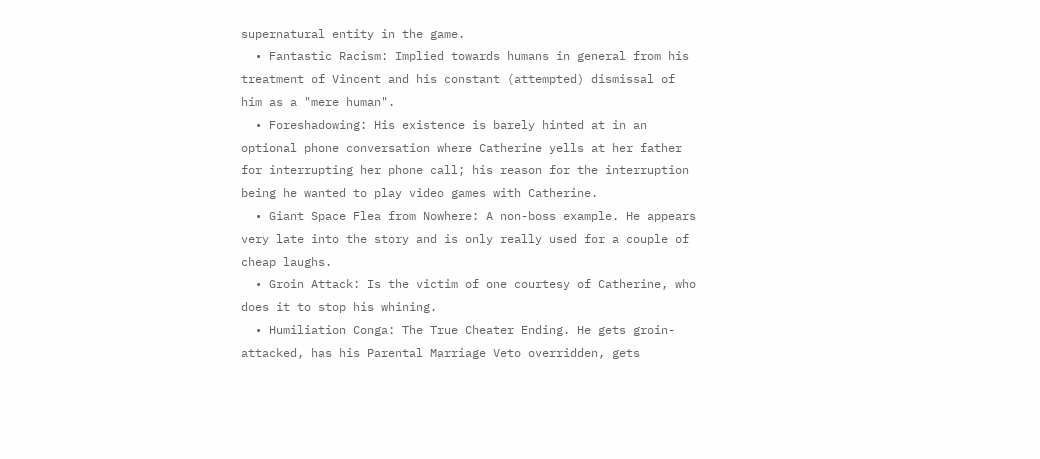supernatural entity in the game.
  • Fantastic Racism: Implied towards humans in general from his treatment of Vincent and his constant (attempted) dismissal of him as a "mere human".
  • Foreshadowing: His existence is barely hinted at in an optional phone conversation where Catherine yells at her father for interrupting her phone call; his reason for the interruption being he wanted to play video games with Catherine.
  • Giant Space Flea from Nowhere: A non-boss example. He appears very late into the story and is only really used for a couple of cheap laughs.
  • Groin Attack: Is the victim of one courtesy of Catherine, who does it to stop his whining.
  • Humiliation Conga: The True Cheater Ending. He gets groin-attacked, has his Parental Marriage Veto overridden, gets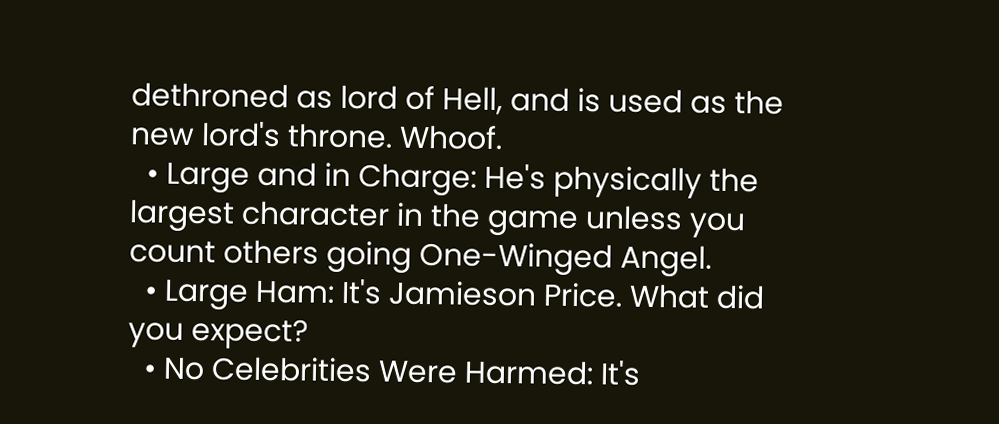dethroned as lord of Hell, and is used as the new lord's throne. Whoof.
  • Large and in Charge: He's physically the largest character in the game unless you count others going One-Winged Angel.
  • Large Ham: It's Jamieson Price. What did you expect?
  • No Celebrities Were Harmed: It's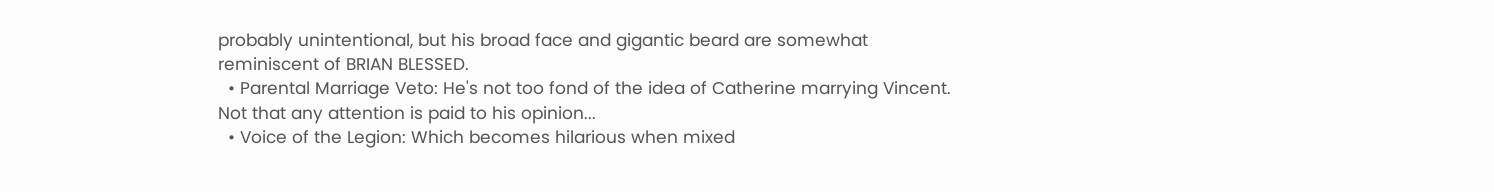probably unintentional, but his broad face and gigantic beard are somewhat reminiscent of BRIAN BLESSED.
  • Parental Marriage Veto: He's not too fond of the idea of Catherine marrying Vincent. Not that any attention is paid to his opinion...
  • Voice of the Legion: Which becomes hilarious when mixed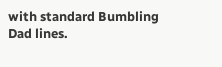with standard Bumbling Dad lines.